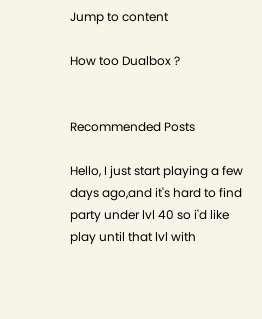Jump to content

How too Dualbox ?


Recommended Posts

Hello, I just start playing a few days ago,and it's hard to find party under lvl 40 so i'd like play until that lvl with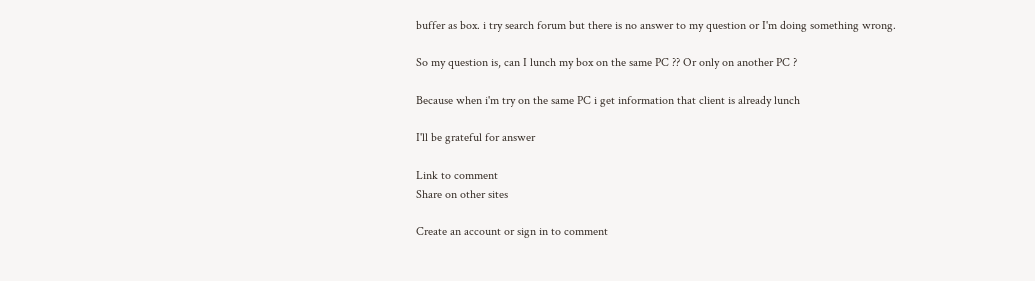buffer as box. i try search forum but there is no answer to my question or I'm doing something wrong.

So my question is, can I lunch my box on the same PC ?? Or only on another PC ?

Because when i'm try on the same PC i get information that client is already lunch

I'll be grateful for answer

Link to comment
Share on other sites

Create an account or sign in to comment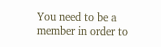You need to be a member in order to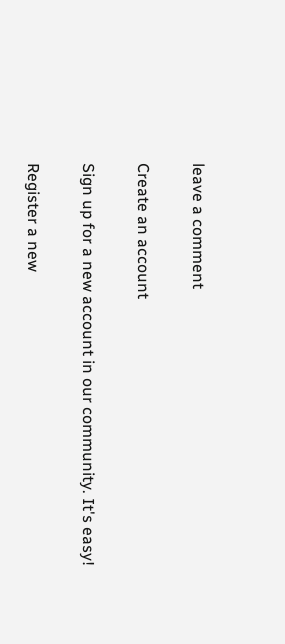leave a comment

Create an account

Sign up for a new account in our community. It's easy!

Register a new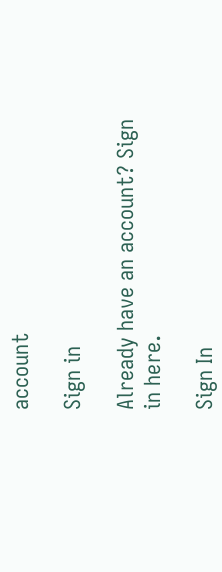account

Sign in

Already have an account? Sign in here.

Sign In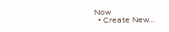Now
  • Create New...